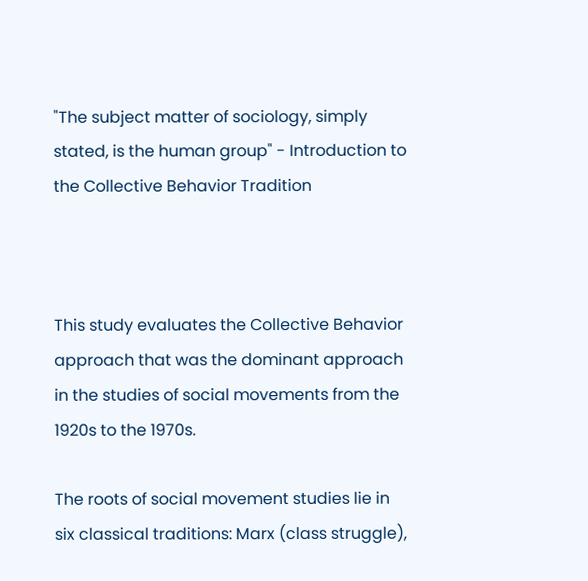"The subject matter of sociology, simply stated, is the human group" - Introduction to the Collective Behavior Tradition



This study evaluates the Collective Behavior approach that was the dominant approach in the studies of social movements from the 1920s to the 1970s.

The roots of social movement studies lie in six classical traditions: Marx (class struggle),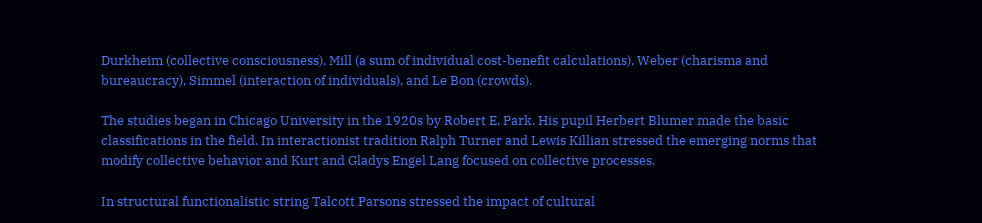Durkheim (collective consciousness), Mill (a sum of individual cost-benefit calculations), Weber (charisma and bureaucracy), Simmel (interaction of individuals), and Le Bon (crowds).

The studies began in Chicago University in the 1920s by Robert E. Park. His pupil Herbert Blumer made the basic classifications in the field. In interactionist tradition Ralph Turner and Lewis Killian stressed the emerging norms that modify collective behavior and Kurt and Gladys Engel Lang focused on collective processes.

In structural functionalistic string Talcott Parsons stressed the impact of cultural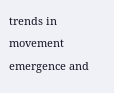trends in movement emergence and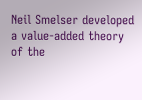Neil Smelser developed a value-added theory of the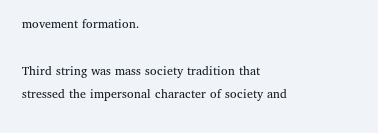movement formation.

Third string was mass society tradition that stressed the impersonal character of society and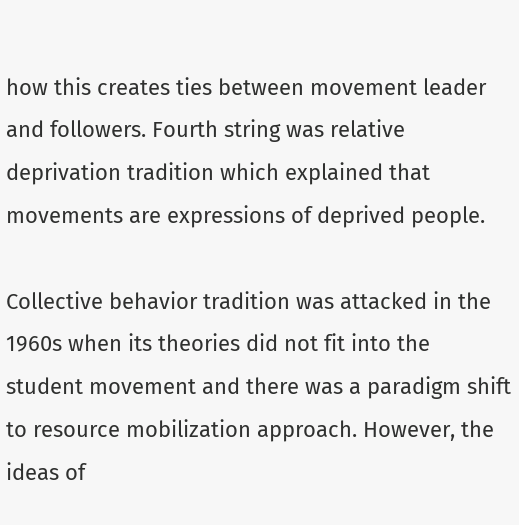how this creates ties between movement leader and followers. Fourth string was relative deprivation tradition which explained that movements are expressions of deprived people.

Collective behavior tradition was attacked in the 1960s when its theories did not fit into the student movement and there was a paradigm shift to resource mobilization approach. However, the ideas of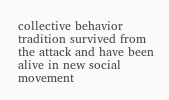collective behavior tradition survived from the attack and have been alive in new social movement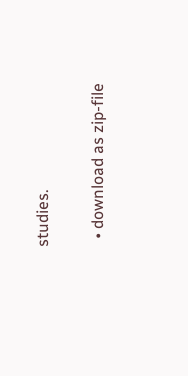studies.

  • download as zip-file